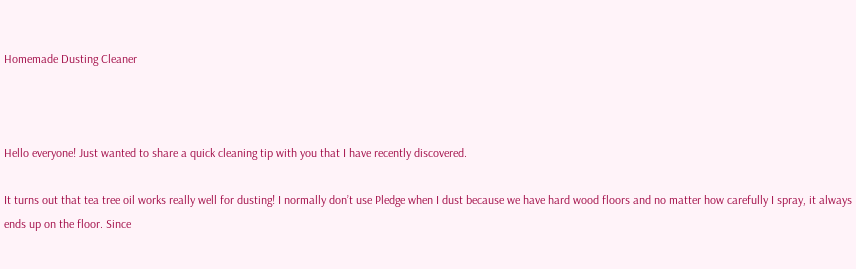Homemade Dusting Cleaner



Hello everyone! Just wanted to share a quick cleaning tip with you that I have recently discovered.

It turns out that tea tree oil works really well for dusting! I normally don’t use Pledge when I dust because we have hard wood floors and no matter how carefully I spray, it always ends up on the floor. Since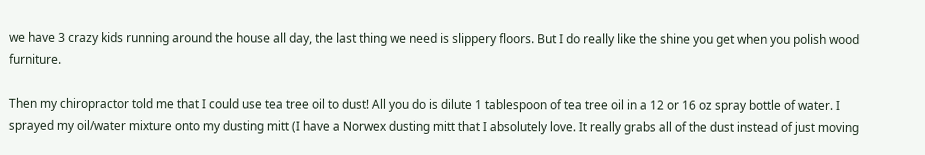we have 3 crazy kids running around the house all day, the last thing we need is slippery floors. But I do really like the shine you get when you polish wood furniture.

Then my chiropractor told me that I could use tea tree oil to dust! All you do is dilute 1 tablespoon of tea tree oil in a 12 or 16 oz spray bottle of water. I sprayed my oil/water mixture onto my dusting mitt (I have a Norwex dusting mitt that I absolutely love. It really grabs all of the dust instead of just moving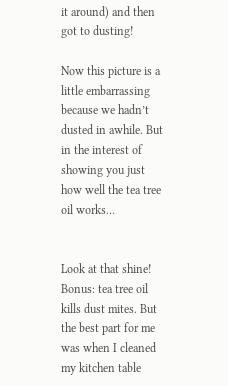it around) and then got to dusting!

Now this picture is a little embarrassing because we hadn’t dusted in awhile. But in the interest of showing you just how well the tea tree oil works…


Look at that shine! Bonus: tea tree oil kills dust mites. But the best part for me was when I cleaned my kitchen table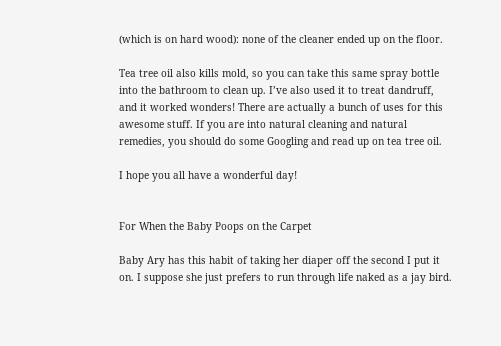(which is on hard wood): none of the cleaner ended up on the floor.

Tea tree oil also kills mold, so you can take this same spray bottle into the bathroom to clean up. I’ve also used it to treat dandruff, and it worked wonders! There are actually a bunch of uses for this awesome stuff. If you are into natural cleaning and natural remedies, you should do some Googling and read up on tea tree oil.

I hope you all have a wonderful day!


For When the Baby Poops on the Carpet

Baby Ary has this habit of taking her diaper off the second I put it on. I suppose she just prefers to run through life naked as a jay bird.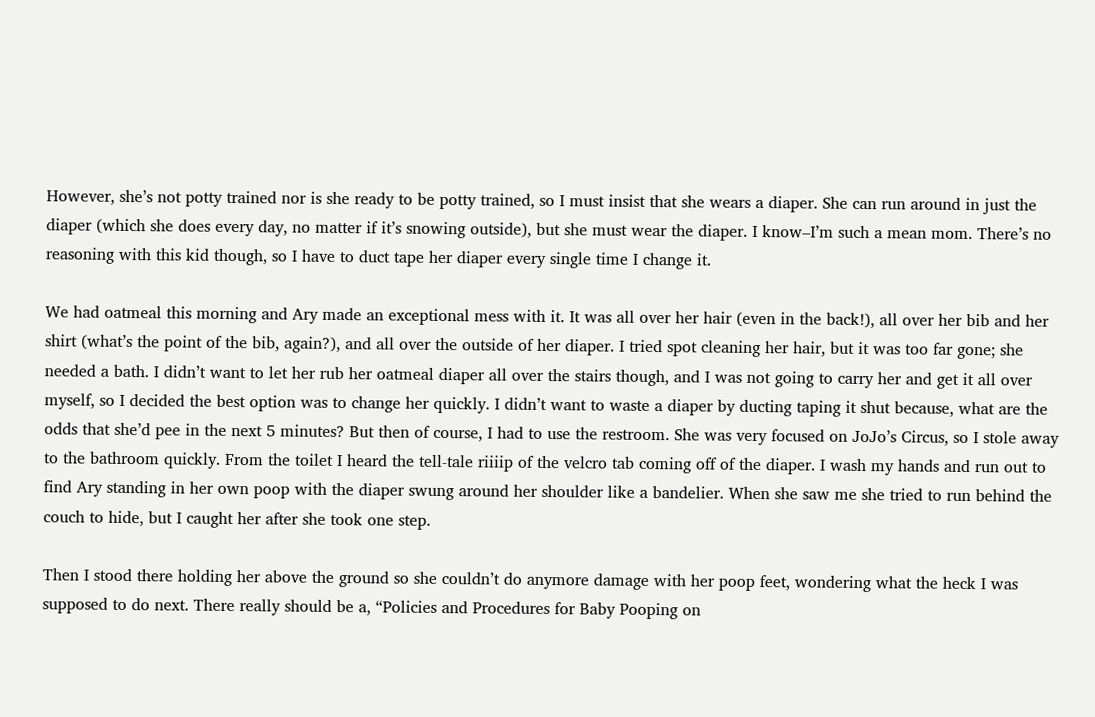However, she’s not potty trained nor is she ready to be potty trained, so I must insist that she wears a diaper. She can run around in just the diaper (which she does every day, no matter if it’s snowing outside), but she must wear the diaper. I know–I’m such a mean mom. There’s no reasoning with this kid though, so I have to duct tape her diaper every single time I change it.

We had oatmeal this morning and Ary made an exceptional mess with it. It was all over her hair (even in the back!), all over her bib and her shirt (what’s the point of the bib, again?), and all over the outside of her diaper. I tried spot cleaning her hair, but it was too far gone; she needed a bath. I didn’t want to let her rub her oatmeal diaper all over the stairs though, and I was not going to carry her and get it all over myself, so I decided the best option was to change her quickly. I didn’t want to waste a diaper by ducting taping it shut because, what are the odds that she’d pee in the next 5 minutes? But then of course, I had to use the restroom. She was very focused on JoJo’s Circus, so I stole away to the bathroom quickly. From the toilet I heard the tell-tale riiiip of the velcro tab coming off of the diaper. I wash my hands and run out to find Ary standing in her own poop with the diaper swung around her shoulder like a bandelier. When she saw me she tried to run behind the couch to hide, but I caught her after she took one step.

Then I stood there holding her above the ground so she couldn’t do anymore damage with her poop feet, wondering what the heck I was supposed to do next. There really should be a, “Policies and Procedures for Baby Pooping on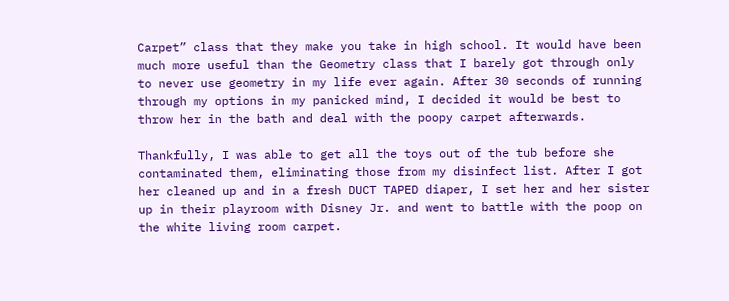Carpet” class that they make you take in high school. It would have been much more useful than the Geometry class that I barely got through only to never use geometry in my life ever again. After 30 seconds of running through my options in my panicked mind, I decided it would be best to throw her in the bath and deal with the poopy carpet afterwards.

Thankfully, I was able to get all the toys out of the tub before she contaminated them, eliminating those from my disinfect list. After I got her cleaned up and in a fresh DUCT TAPED diaper, I set her and her sister up in their playroom with Disney Jr. and went to battle with the poop on the white living room carpet.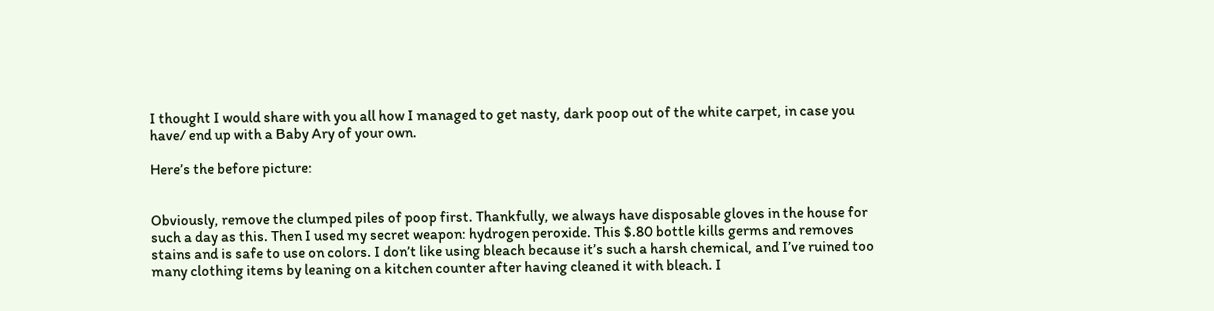I thought I would share with you all how I managed to get nasty, dark poop out of the white carpet, in case you have/ end up with a Baby Ary of your own.

Here’s the before picture:


Obviously, remove the clumped piles of poop first. Thankfully, we always have disposable gloves in the house for such a day as this. Then I used my secret weapon: hydrogen peroxide. This $.80 bottle kills germs and removes stains and is safe to use on colors. I don’t like using bleach because it’s such a harsh chemical, and I’ve ruined too many clothing items by leaning on a kitchen counter after having cleaned it with bleach. I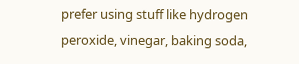prefer using stuff like hydrogen peroxide, vinegar, baking soda,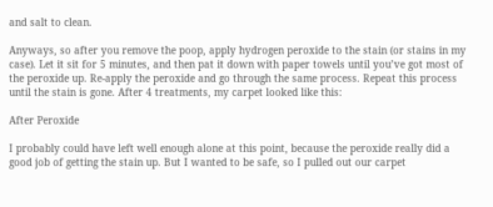and salt to clean.

Anyways, so after you remove the poop, apply hydrogen peroxide to the stain (or stains in my case). Let it sit for 5 minutes, and then pat it down with paper towels until you’ve got most of the peroxide up. Re-apply the peroxide and go through the same process. Repeat this process until the stain is gone. After 4 treatments, my carpet looked like this:

After Peroxide

I probably could have left well enough alone at this point, because the peroxide really did a good job of getting the stain up. But I wanted to be safe, so I pulled out our carpet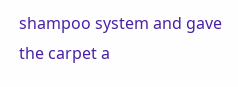shampoo system and gave the carpet a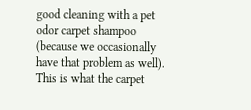good cleaning with a pet odor carpet shampoo (because we occasionally have that problem as well). This is what the carpet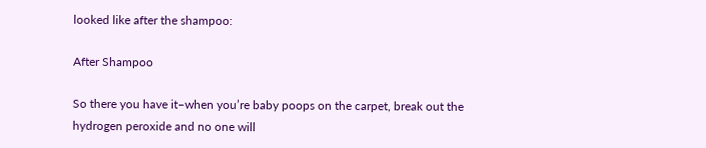looked like after the shampoo:

After Shampoo

So there you have it–when you’re baby poops on the carpet, break out the hydrogen peroxide and no one will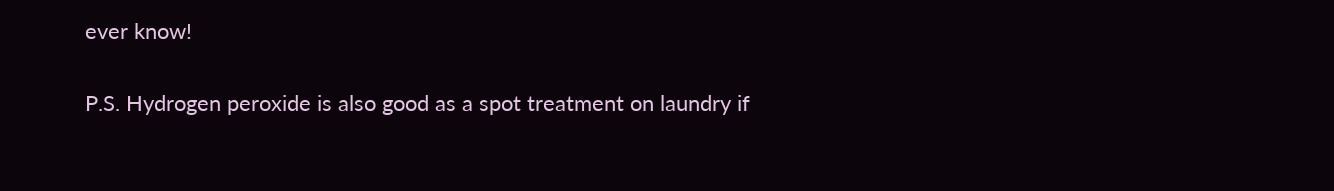ever know!


P.S. Hydrogen peroxide is also good as a spot treatment on laundry if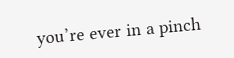you’re ever in a pinch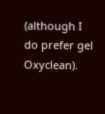(although I do prefer gel Oxyclean).